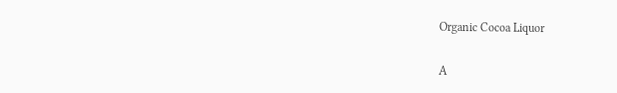Organic Cocoa Liquor

A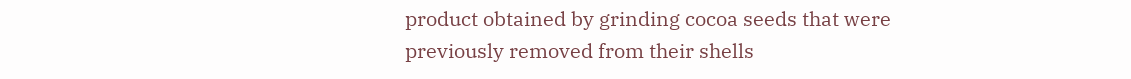product obtained by grinding cocoa seeds that were previously removed from their shells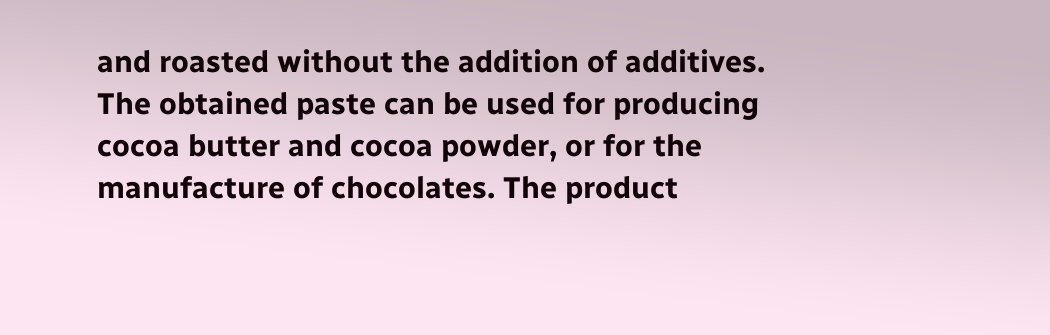and roasted without the addition of additives. The obtained paste can be used for producing cocoa butter and cocoa powder, or for the manufacture of chocolates. The product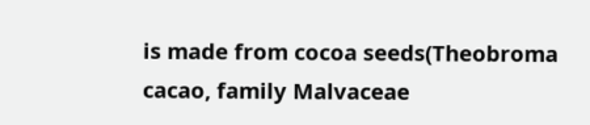is made from cocoa seeds(Theobroma cacao, family Malvaceae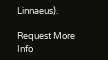Linnaeus).

Request More Info